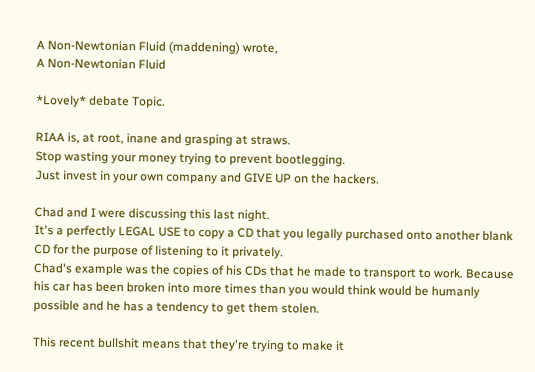A Non-Newtonian Fluid (maddening) wrote,
A Non-Newtonian Fluid

*Lovely* debate Topic.

RIAA is, at root, inane and grasping at straws.
Stop wasting your money trying to prevent bootlegging.
Just invest in your own company and GIVE UP on the hackers.

Chad and I were discussing this last night.
It's a perfectly LEGAL USE to copy a CD that you legally purchased onto another blank CD for the purpose of listening to it privately.
Chad's example was the copies of his CDs that he made to transport to work. Because his car has been broken into more times than you would think would be humanly possible and he has a tendency to get them stolen.

This recent bullshit means that they're trying to make it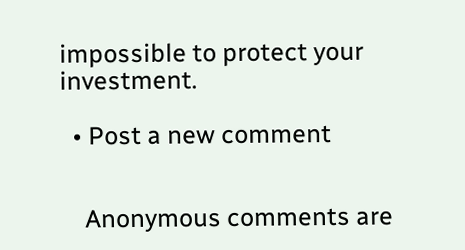impossible to protect your investment.

  • Post a new comment


    Anonymous comments are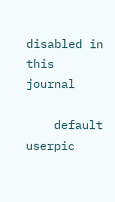disabled in this journal

    default userpic